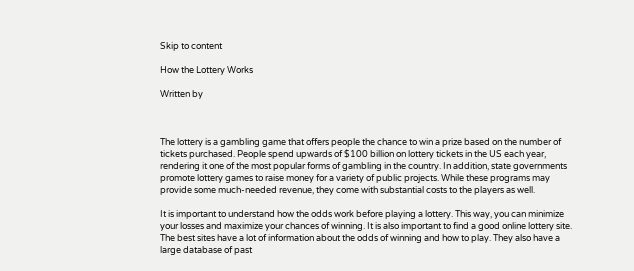Skip to content

How the Lottery Works

Written by



The lottery is a gambling game that offers people the chance to win a prize based on the number of tickets purchased. People spend upwards of $100 billion on lottery tickets in the US each year, rendering it one of the most popular forms of gambling in the country. In addition, state governments promote lottery games to raise money for a variety of public projects. While these programs may provide some much-needed revenue, they come with substantial costs to the players as well.

It is important to understand how the odds work before playing a lottery. This way, you can minimize your losses and maximize your chances of winning. It is also important to find a good online lottery site. The best sites have a lot of information about the odds of winning and how to play. They also have a large database of past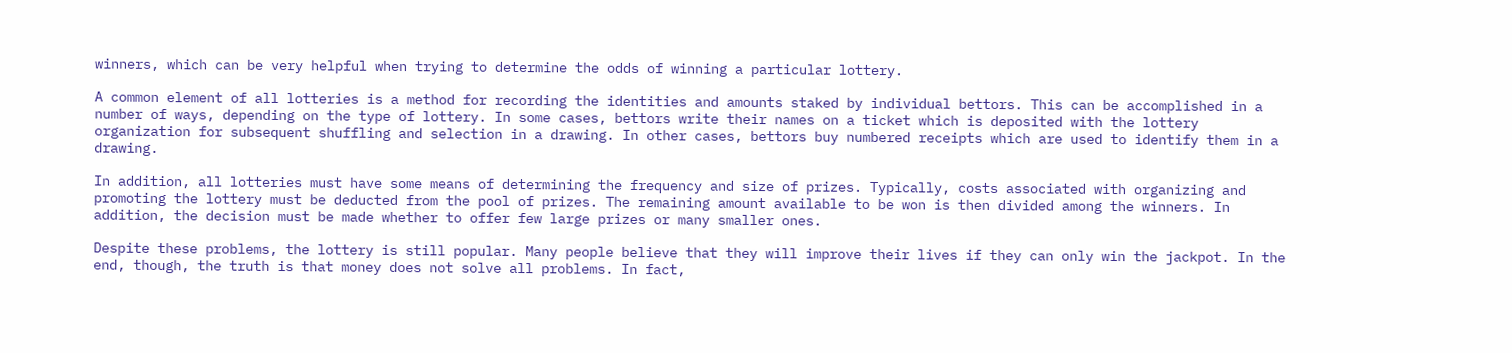winners, which can be very helpful when trying to determine the odds of winning a particular lottery.

A common element of all lotteries is a method for recording the identities and amounts staked by individual bettors. This can be accomplished in a number of ways, depending on the type of lottery. In some cases, bettors write their names on a ticket which is deposited with the lottery organization for subsequent shuffling and selection in a drawing. In other cases, bettors buy numbered receipts which are used to identify them in a drawing.

In addition, all lotteries must have some means of determining the frequency and size of prizes. Typically, costs associated with organizing and promoting the lottery must be deducted from the pool of prizes. The remaining amount available to be won is then divided among the winners. In addition, the decision must be made whether to offer few large prizes or many smaller ones.

Despite these problems, the lottery is still popular. Many people believe that they will improve their lives if they can only win the jackpot. In the end, though, the truth is that money does not solve all problems. In fact,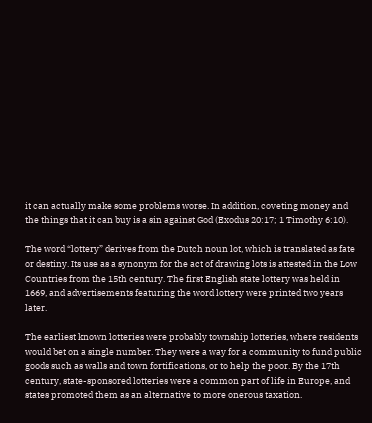it can actually make some problems worse. In addition, coveting money and the things that it can buy is a sin against God (Exodus 20:17; 1 Timothy 6:10).

The word “lottery” derives from the Dutch noun lot, which is translated as fate or destiny. Its use as a synonym for the act of drawing lots is attested in the Low Countries from the 15th century. The first English state lottery was held in 1669, and advertisements featuring the word lottery were printed two years later.

The earliest known lotteries were probably township lotteries, where residents would bet on a single number. They were a way for a community to fund public goods such as walls and town fortifications, or to help the poor. By the 17th century, state-sponsored lotteries were a common part of life in Europe, and states promoted them as an alternative to more onerous taxation.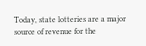Today, state lotteries are a major source of revenue for the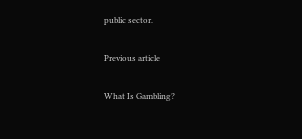public sector.

Previous article

What Is Gambling?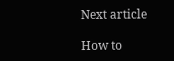Next article

How to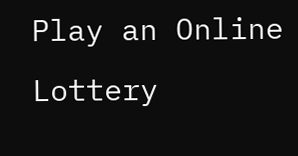Play an Online Lottery